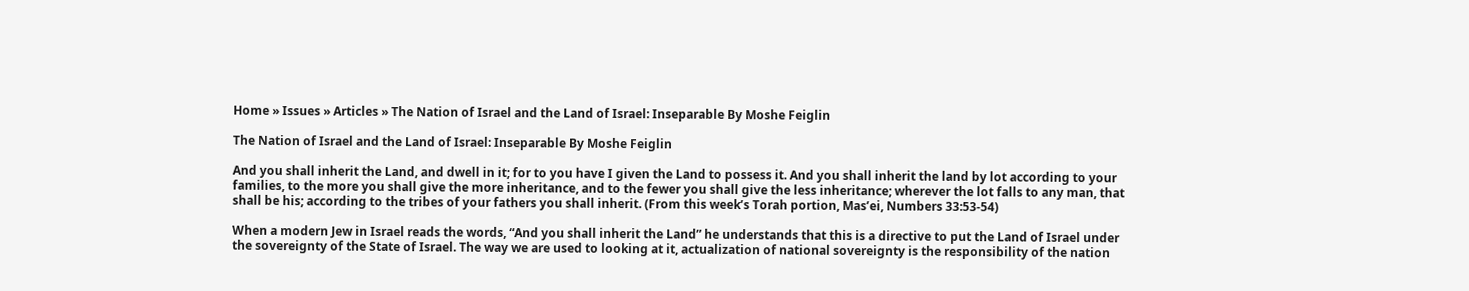Home » Issues » Articles » The Nation of Israel and the Land of Israel: Inseparable By Moshe Feiglin

The Nation of Israel and the Land of Israel: Inseparable By Moshe Feiglin

And you shall inherit the Land, and dwell in it; for to you have I given the Land to possess it. And you shall inherit the land by lot according to your families, to the more you shall give the more inheritance, and to the fewer you shall give the less inheritance; wherever the lot falls to any man, that shall be his; according to the tribes of your fathers you shall inherit. (From this week’s Torah portion, Mas’ei, Numbers 33:53-54)

When a modern Jew in Israel reads the words, “And you shall inherit the Land” he understands that this is a directive to put the Land of Israel under the sovereignty of the State of Israel. The way we are used to looking at it, actualization of national sovereignty is the responsibility of the nation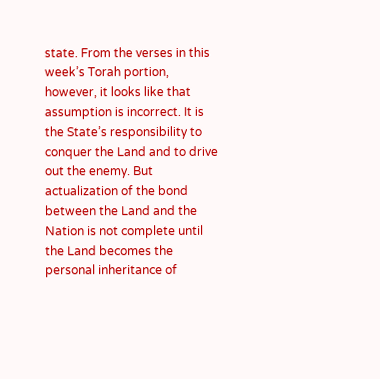state. From the verses in this week’s Torah portion, however, it looks like that assumption is incorrect. It is the State’s responsibility to conquer the Land and to drive out the enemy. But actualization of the bond between the Land and the Nation is not complete until the Land becomes the personal inheritance of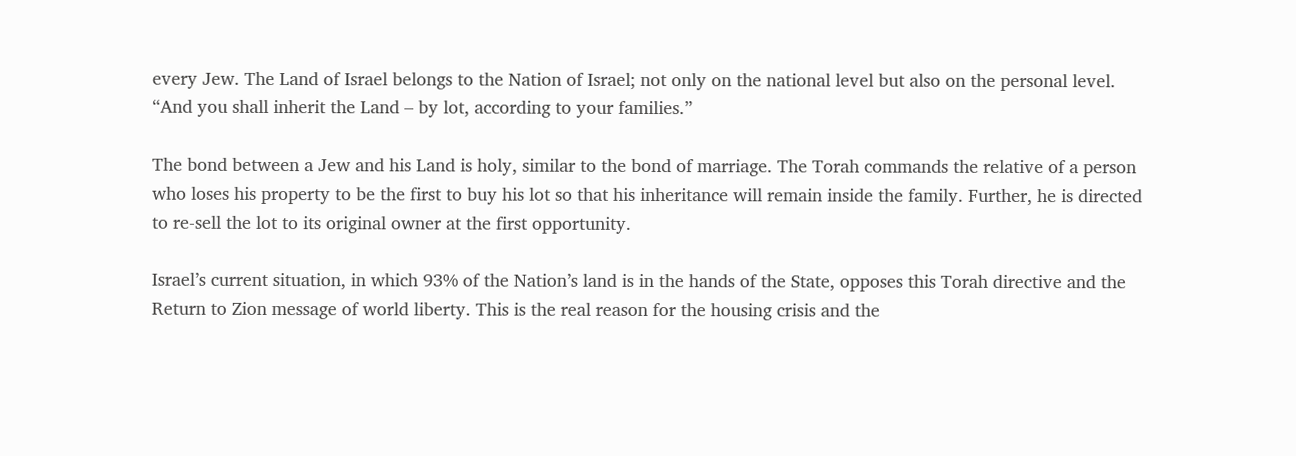every Jew. The Land of Israel belongs to the Nation of Israel; not only on the national level but also on the personal level. “And you shall inherit the Land – by lot, according to your families.”

The bond between a Jew and his Land is holy, similar to the bond of marriage. The Torah commands the relative of a person who loses his property to be the first to buy his lot so that his inheritance will remain inside the family. Further, he is directed to re-sell the lot to its original owner at the first opportunity.

Israel’s current situation, in which 93% of the Nation’s land is in the hands of the State, opposes this Torah directive and the Return to Zion message of world liberty. This is the real reason for the housing crisis and the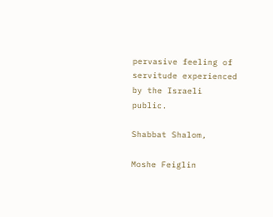pervasive feeling of servitude experienced by the Israeli public.

Shabbat Shalom,

Moshe Feiglin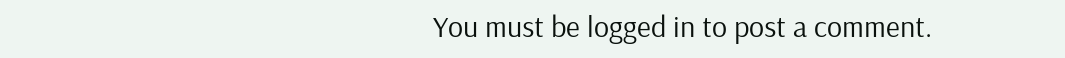You must be logged in to post a comment.